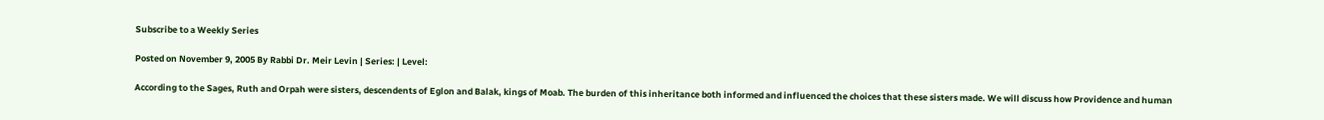Subscribe to a Weekly Series

Posted on November 9, 2005 By Rabbi Dr. Meir Levin | Series: | Level:

According to the Sages, Ruth and Orpah were sisters, descendents of Eglon and Balak, kings of Moab. The burden of this inheritance both informed and influenced the choices that these sisters made. We will discuss how Providence and human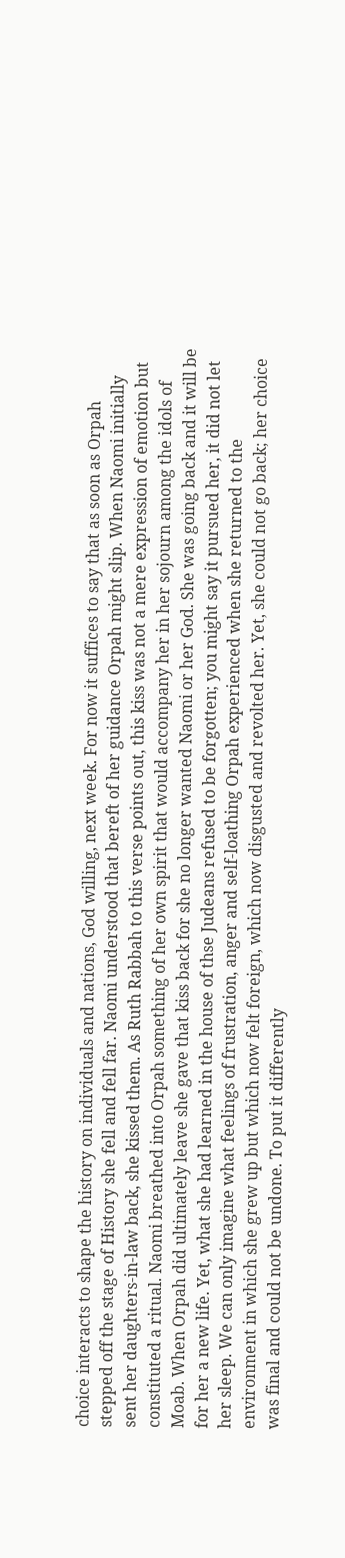choice interacts to shape the history on individuals and nations, God willing, next week. For now it suffices to say that as soon as Orpah stepped off the stage of History she fell and fell far. Naomi understood that bereft of her guidance Orpah might slip. When Naomi initially sent her daughters-in-law back, she kissed them. As Ruth Rabbah to this verse points out, this kiss was not a mere expression of emotion but constituted a ritual. Naomi breathed into Orpah something of her own spirit that would accompany her in her sojourn among the idols of Moab. When Orpah did ultimately leave she gave that kiss back for she no longer wanted Naomi or her God. She was going back and it will be for her a new life. Yet, what she had learned in the house of thse Judeans refused to be forgotten; you might say it pursued her, it did not let her sleep. We can only imagine what feelings of frustration, anger and self-loathing Orpah experienced when she returned to the environment in which she grew up but which now felt foreign, which now disgusted and revolted her. Yet, she could not go back; her choice was final and could not be undone. To put it differently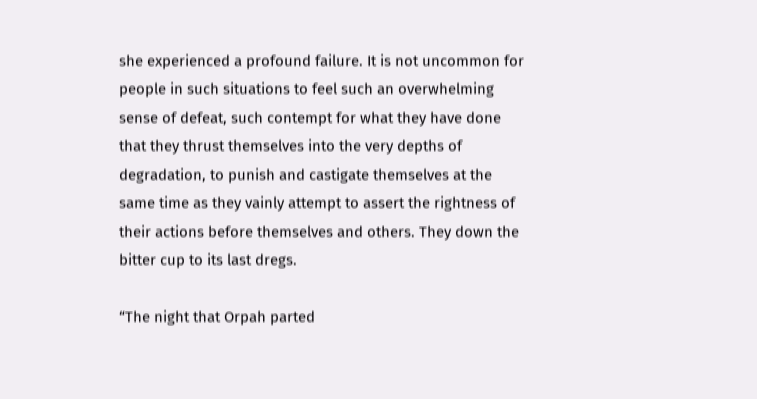she experienced a profound failure. It is not uncommon for people in such situations to feel such an overwhelming sense of defeat, such contempt for what they have done that they thrust themselves into the very depths of degradation, to punish and castigate themselves at the same time as they vainly attempt to assert the rightness of their actions before themselves and others. They down the bitter cup to its last dregs.

“The night that Orpah parted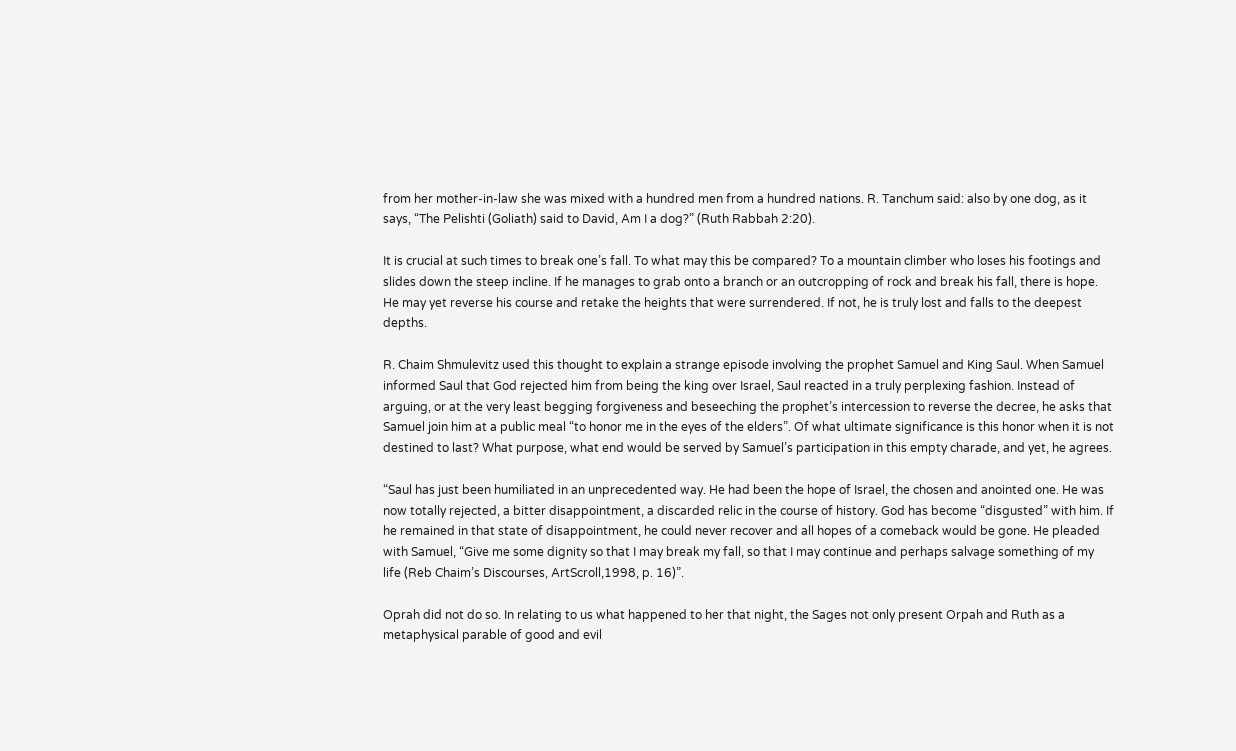from her mother-in-law she was mixed with a hundred men from a hundred nations. R. Tanchum said: also by one dog, as it says, “The Pelishti (Goliath) said to David, Am I a dog?” (Ruth Rabbah 2:20).

It is crucial at such times to break one’s fall. To what may this be compared? To a mountain climber who loses his footings and slides down the steep incline. If he manages to grab onto a branch or an outcropping of rock and break his fall, there is hope. He may yet reverse his course and retake the heights that were surrendered. If not, he is truly lost and falls to the deepest depths.

R. Chaim Shmulevitz used this thought to explain a strange episode involving the prophet Samuel and King Saul. When Samuel informed Saul that God rejected him from being the king over Israel, Saul reacted in a truly perplexing fashion. Instead of arguing, or at the very least begging forgiveness and beseeching the prophet’s intercession to reverse the decree, he asks that Samuel join him at a public meal “to honor me in the eyes of the elders”. Of what ultimate significance is this honor when it is not destined to last? What purpose, what end would be served by Samuel’s participation in this empty charade, and yet, he agrees.

“Saul has just been humiliated in an unprecedented way. He had been the hope of Israel, the chosen and anointed one. He was now totally rejected, a bitter disappointment, a discarded relic in the course of history. God has become “disgusted” with him. If he remained in that state of disappointment, he could never recover and all hopes of a comeback would be gone. He pleaded with Samuel, “Give me some dignity so that I may break my fall, so that I may continue and perhaps salvage something of my life (Reb Chaim’s Discourses, ArtScroll,1998, p. 16)”.

Oprah did not do so. In relating to us what happened to her that night, the Sages not only present Orpah and Ruth as a metaphysical parable of good and evil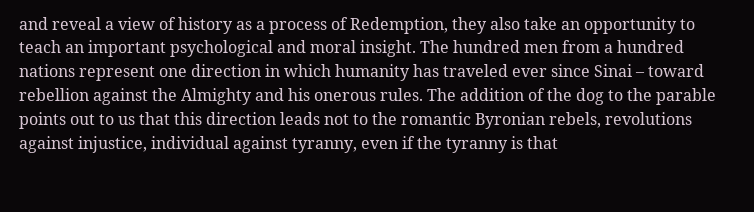and reveal a view of history as a process of Redemption, they also take an opportunity to teach an important psychological and moral insight. The hundred men from a hundred nations represent one direction in which humanity has traveled ever since Sinai – toward rebellion against the Almighty and his onerous rules. The addition of the dog to the parable points out to us that this direction leads not to the romantic Byronian rebels, revolutions against injustice, individual against tyranny, even if the tyranny is that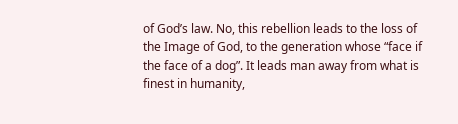of God’s law. No, this rebellion leads to the loss of the Image of God, to the generation whose “face if the face of a dog”. It leads man away from what is finest in humanity,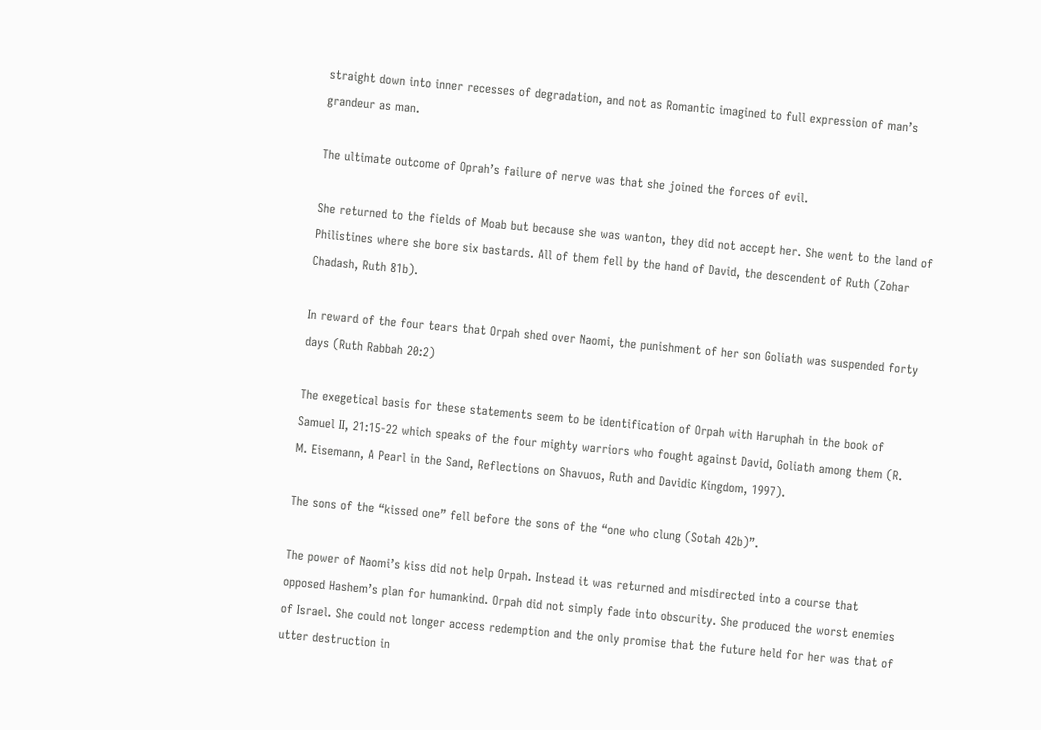straight down into inner recesses of degradation, and not as Romantic imagined to full expression of man’s grandeur as man.

The ultimate outcome of Oprah’s failure of nerve was that she joined the forces of evil.

She returned to the fields of Moab but because she was wanton, they did not accept her. She went to the land of Philistines where she bore six bastards. All of them fell by the hand of David, the descendent of Ruth (Zohar Chadash, Ruth 81b).

In reward of the four tears that Orpah shed over Naomi, the punishment of her son Goliath was suspended forty days (Ruth Rabbah 20:2)

The exegetical basis for these statements seem to be identification of Orpah with Haruphah in the book of Samuel II, 21:15-22 which speaks of the four mighty warriors who fought against David, Goliath among them (R. M. Eisemann, A Pearl in the Sand, Reflections on Shavuos, Ruth and Davidic Kingdom, 1997).

The sons of the “kissed one” fell before the sons of the “one who clung (Sotah 42b)”.

The power of Naomi’s kiss did not help Orpah. Instead it was returned and misdirected into a course that opposed Hashem’s plan for humankind. Orpah did not simply fade into obscurity. She produced the worst enemies of Israel. She could not longer access redemption and the only promise that the future held for her was that of utter destruction in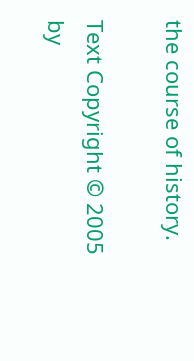the course of history.

Text Copyright © 2005 by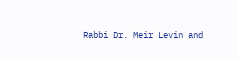Rabbi Dr. Meir Levin and